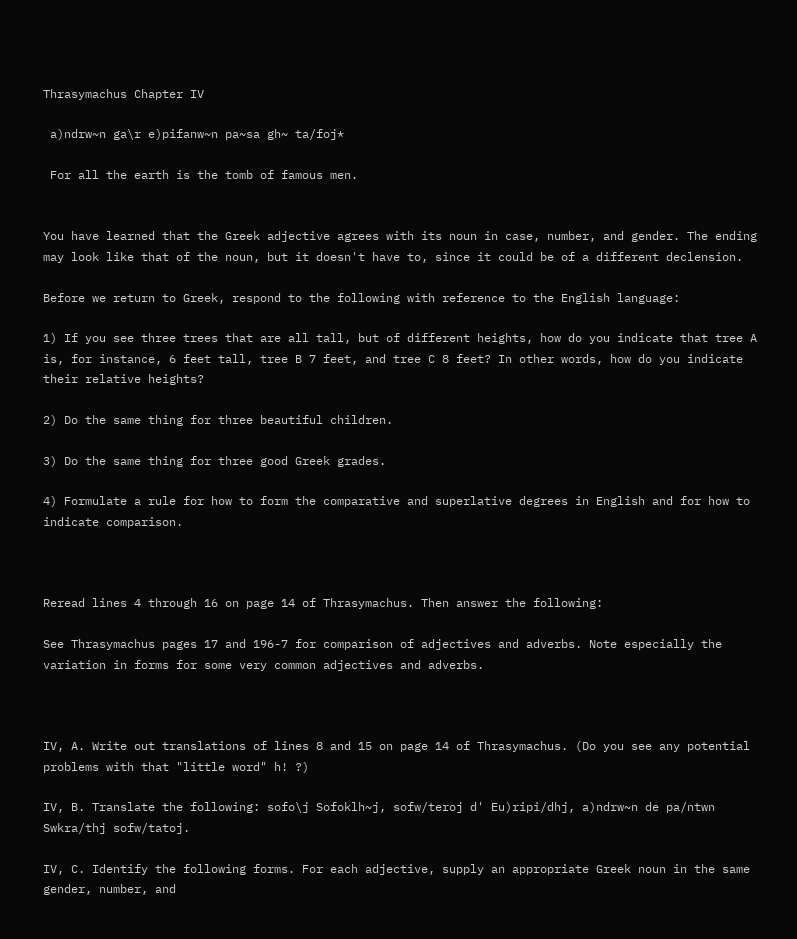Thrasymachus Chapter IV

 a)ndrw~n ga\r e)pifanw~n pa~sa gh~ ta/foj*

 For all the earth is the tomb of famous men.


You have learned that the Greek adjective agrees with its noun in case, number, and gender. The ending may look like that of the noun, but it doesn't have to, since it could be of a different declension.

Before we return to Greek, respond to the following with reference to the English language:

1) If you see three trees that are all tall, but of different heights, how do you indicate that tree A is, for instance, 6 feet tall, tree B 7 feet, and tree C 8 feet? In other words, how do you indicate their relative heights?

2) Do the same thing for three beautiful children.

3) Do the same thing for three good Greek grades.

4) Formulate a rule for how to form the comparative and superlative degrees in English and for how to indicate comparison.



Reread lines 4 through 16 on page 14 of Thrasymachus. Then answer the following:

See Thrasymachus pages 17 and 196-7 for comparison of adjectives and adverbs. Note especially the variation in forms for some very common adjectives and adverbs.



IV, A. Write out translations of lines 8 and 15 on page 14 of Thrasymachus. (Do you see any potential problems with that "little word" h! ?)

IV, B. Translate the following: sofo\j Sofoklh~j, sofw/teroj d' Eu)ripi/dhj, a)ndrw~n de pa/ntwn Swkra/thj sofw/tatoj.

IV, C. Identify the following forms. For each adjective, supply an appropriate Greek noun in the same gender, number, and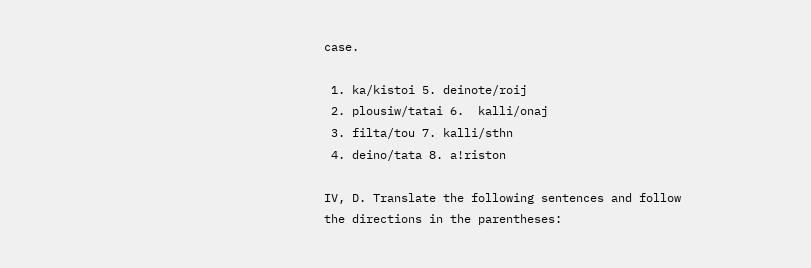case.

 1. ka/kistoi 5. deinote/roij
 2. plousiw/tatai 6.  kalli/onaj
 3. filta/tou 7. kalli/sthn
 4. deino/tata 8. a!riston

IV, D. Translate the following sentences and follow the directions in the parentheses: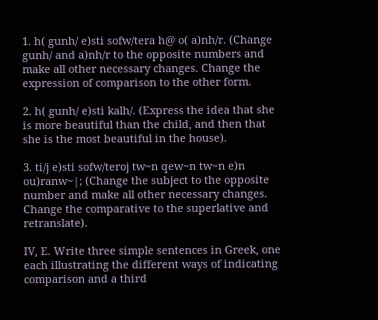1. h( gunh/ e)sti sofw/tera h@ o( a)nh/r. (Change gunh/ and a)nh/r to the opposite numbers and make all other necessary changes. Change the expression of comparison to the other form.

2. h( gunh/ e)sti kalh/. (Express the idea that she is more beautiful than the child, and then that she is the most beautiful in the house).

3. ti/j e)sti sofw/teroj tw~n qew~n tw~n e)n ou)ranw~|; (Change the subject to the opposite number and make all other necessary changes. Change the comparative to the superlative and retranslate).

IV, E. Write three simple sentences in Greek, one each illustrating the different ways of indicating comparison and a third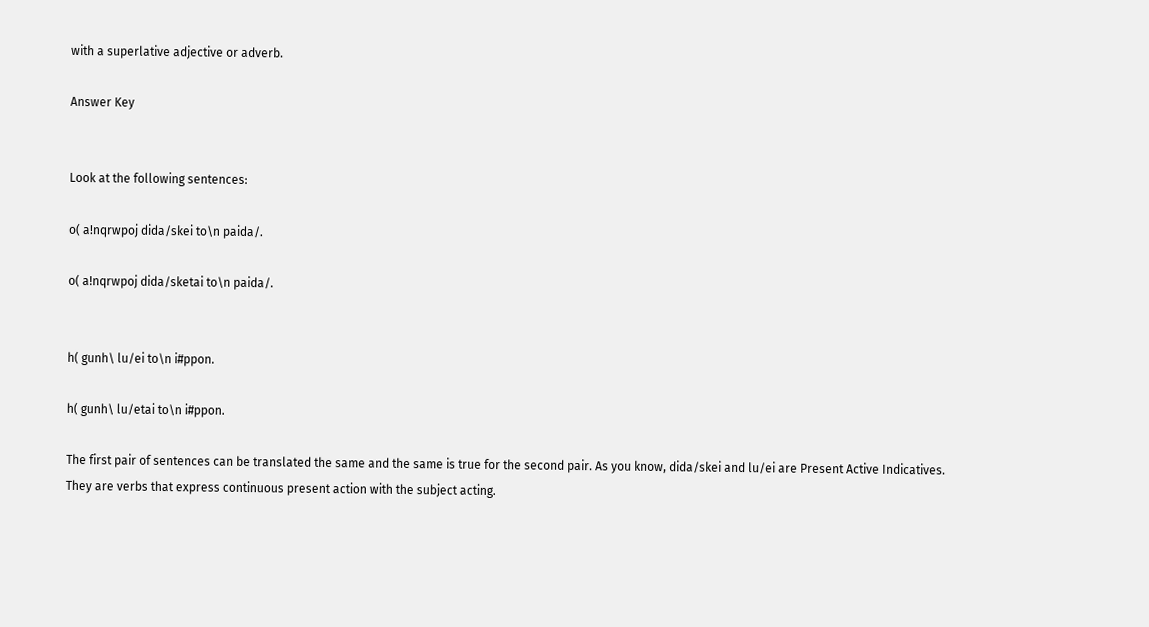with a superlative adjective or adverb.

Answer Key


Look at the following sentences:

o( a!nqrwpoj dida/skei to\n paida/.

o( a!nqrwpoj dida/sketai to\n paida/.


h( gunh\ lu/ei to\n i#ppon.

h( gunh\ lu/etai to\n i#ppon.

The first pair of sentences can be translated the same and the same is true for the second pair. As you know, dida/skei and lu/ei are Present Active Indicatives. They are verbs that express continuous present action with the subject acting.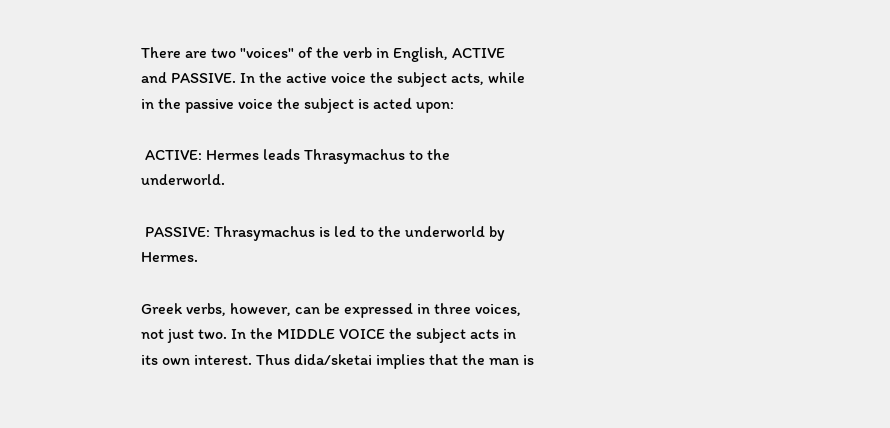There are two "voices" of the verb in English, ACTIVE and PASSIVE. In the active voice the subject acts, while in the passive voice the subject is acted upon:

 ACTIVE: Hermes leads Thrasymachus to the underworld.

 PASSIVE: Thrasymachus is led to the underworld by Hermes.

Greek verbs, however, can be expressed in three voices, not just two. In the MIDDLE VOICE the subject acts in its own interest. Thus dida/sketai implies that the man is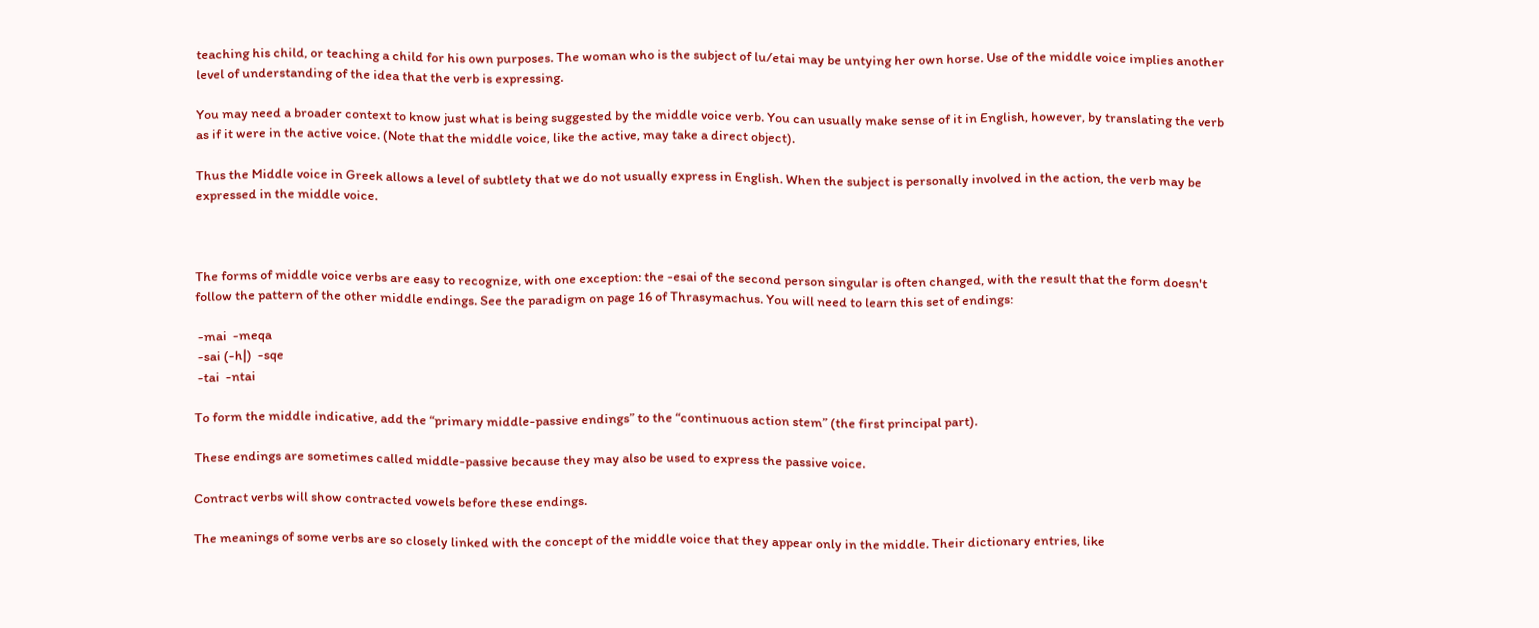teaching his child, or teaching a child for his own purposes. The woman who is the subject of lu/etai may be untying her own horse. Use of the middle voice implies another level of understanding of the idea that the verb is expressing.

You may need a broader context to know just what is being suggested by the middle voice verb. You can usually make sense of it in English, however, by translating the verb as if it were in the active voice. (Note that the middle voice, like the active, may take a direct object).

Thus the Middle voice in Greek allows a level of subtlety that we do not usually express in English. When the subject is personally involved in the action, the verb may be expressed in the middle voice.



The forms of middle voice verbs are easy to recognize, with one exception: the -esai of the second person singular is often changed, with the result that the form doesn't follow the pattern of the other middle endings. See the paradigm on page 16 of Thrasymachus. You will need to learn this set of endings:

 -mai  -meqa
 -sai (-h|)  -sqe
 -tai  -ntai

To form the middle indicative, add the “primary middle-passive endings” to the “continuous action stem” (the first principal part).

These endings are sometimes called middle-passive because they may also be used to express the passive voice.

Contract verbs will show contracted vowels before these endings.

The meanings of some verbs are so closely linked with the concept of the middle voice that they appear only in the middle. Their dictionary entries, like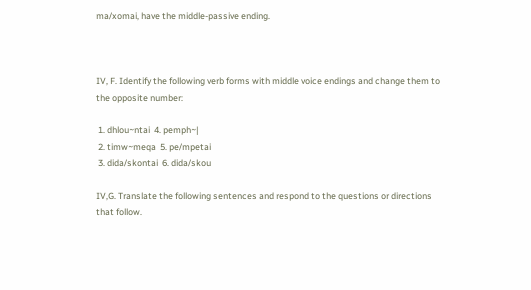ma/xomai, have the middle-passive ending.



IV, F. Identify the following verb forms with middle voice endings and change them to the opposite number:

 1. dhlou~ntai  4. pemph~|
 2. timw~meqa  5. pe/mpetai
 3. dida/skontai  6. dida/skou

IV,G. Translate the following sentences and respond to the questions or directions that follow.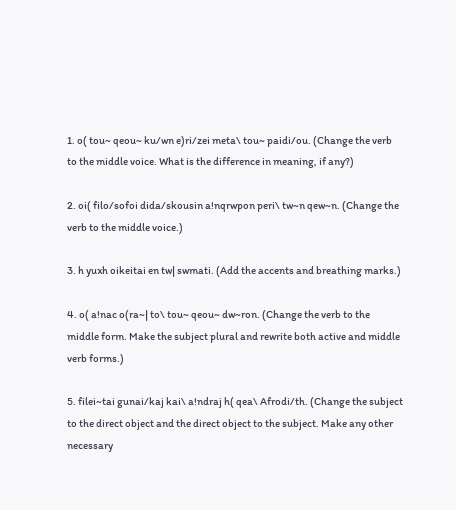1. o( tou~ qeou~ ku/wn e)ri/zei meta\ tou~ paidi/ou. (Change the verb to the middle voice. What is the difference in meaning, if any?)

2. oi( filo/sofoi dida/skousin a!nqrwpon peri\ tw~n qew~n. (Change the verb to the middle voice.)

3. h yuxh oikeitai en tw| swmati. (Add the accents and breathing marks.)

4. o( a!nac o(ra~| to\ tou~ qeou~ dw~ron. (Change the verb to the middle form. Make the subject plural and rewrite both active and middle verb forms.)

5. filei~tai gunai/kaj kai\ a!ndraj h( qea\ Afrodi/th. (Change the subject to the direct object and the direct object to the subject. Make any other necessary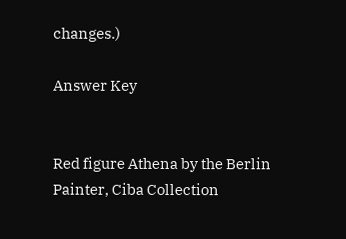changes.)

Answer Key


Red figure Athena by the Berlin Painter, Ciba Collection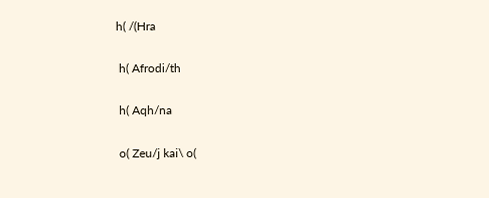h( /(Hra

 h( Afrodi/th

 h( Aqh/na

 o( Zeu/j kai\ o(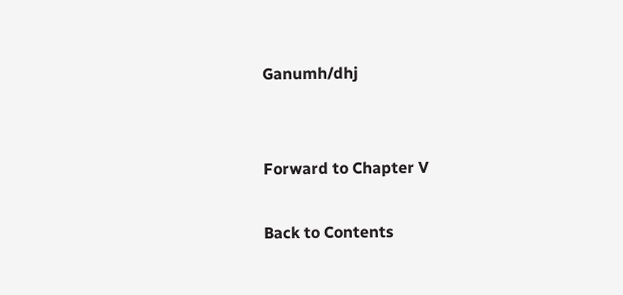Ganumh/dhj


Forward to Chapter V

Back to Contents